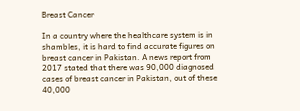Breast Cancer

In a country where the healthcare system is in shambles, it is hard to find accurate figures on breast cancer in Pakistan. A news report from 2017 stated that there was 90,000 diagnosed cases of breast cancer in Pakistan, out of these 40,000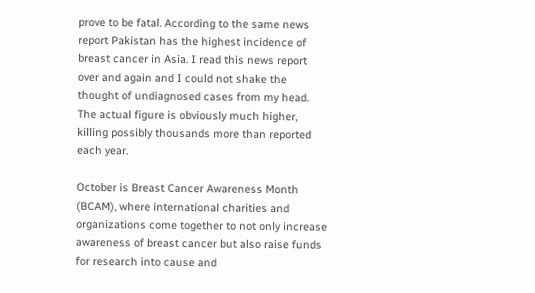prove to be fatal. According to the same news report Pakistan has the highest incidence of breast cancer in Asia. I read this news report over and again and I could not shake the thought of undiagnosed cases from my head. The actual figure is obviously much higher, killing possibly thousands more than reported each year.

October is Breast Cancer Awareness Month (BCAM), where international charities and organizations come together to not only increase awareness of breast cancer but also raise funds for research into cause and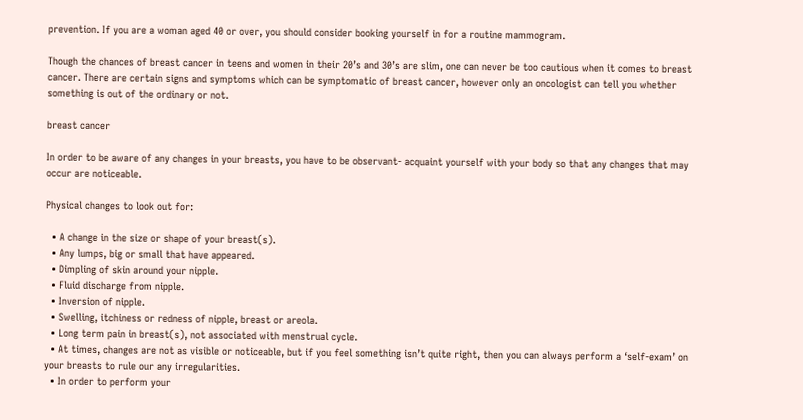prevention. If you are a woman aged 40 or over, you should consider booking yourself in for a routine mammogram.

Though the chances of breast cancer in teens and women in their 20’s and 30’s are slim, one can never be too cautious when it comes to breast cancer. There are certain signs and symptoms which can be symptomatic of breast cancer, however only an oncologist can tell you whether something is out of the ordinary or not.

breast cancer

In order to be aware of any changes in your breasts, you have to be observant- acquaint yourself with your body so that any changes that may occur are noticeable.

Physical changes to look out for:

  • A change in the size or shape of your breast(s).
  • Any lumps, big or small that have appeared.
  • Dimpling of skin around your nipple.
  • Fluid discharge from nipple.
  • Inversion of nipple.
  • Swelling, itchiness or redness of nipple, breast or areola.
  • Long term pain in breast(s), not associated with menstrual cycle.
  • At times, changes are not as visible or noticeable, but if you feel something isn’t quite right, then you can always perform a ‘self-exam’ on your breasts to rule our any irregularities.
  • In order to perform your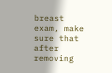breast exam, make sure that after removing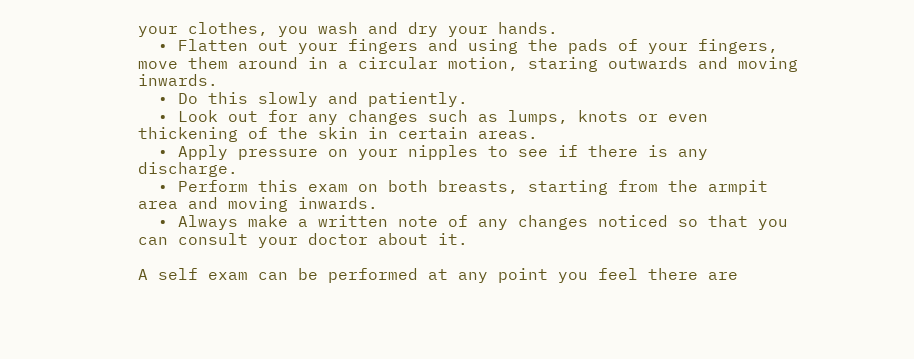your clothes, you wash and dry your hands.
  • Flatten out your fingers and using the pads of your fingers, move them around in a circular motion, staring outwards and moving inwards.
  • Do this slowly and patiently.
  • Look out for any changes such as lumps, knots or even thickening of the skin in certain areas.
  • Apply pressure on your nipples to see if there is any discharge.
  • Perform this exam on both breasts, starting from the armpit area and moving inwards.
  • Always make a written note of any changes noticed so that you can consult your doctor about it.

A self exam can be performed at any point you feel there are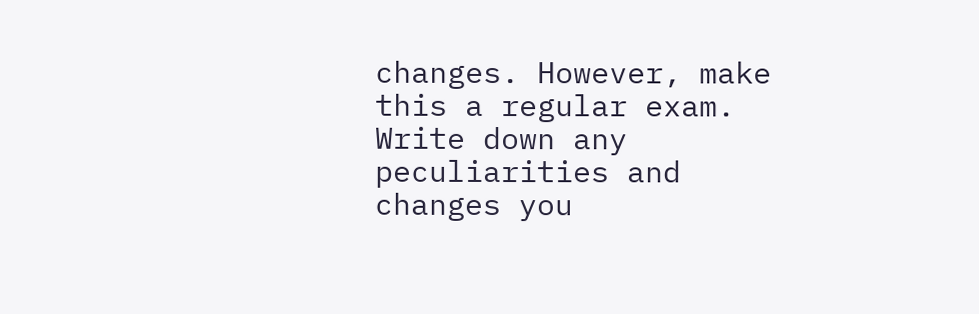changes. However, make this a regular exam. Write down any peculiarities and changes you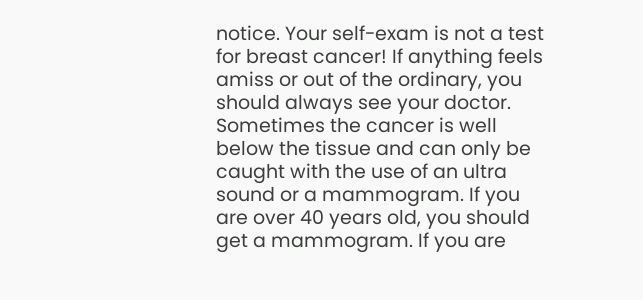notice. Your self-exam is not a test for breast cancer! If anything feels amiss or out of the ordinary, you should always see your doctor. Sometimes the cancer is well below the tissue and can only be caught with the use of an ultra sound or a mammogram. If you are over 40 years old, you should get a mammogram. If you are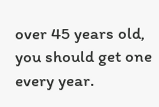over 45 years old, you should get one every year.